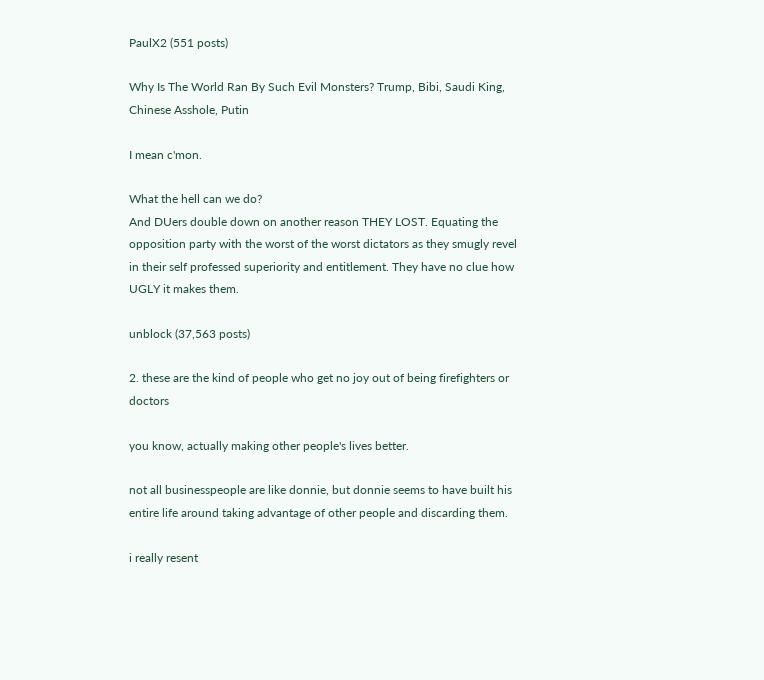PaulX2 (551 posts)

Why Is The World Ran By Such Evil Monsters? Trump, Bibi, Saudi King, Chinese Asshole, Putin

I mean c'mon.

What the hell can we do?
And DUers double down on another reason THEY LOST. Equating the opposition party with the worst of the worst dictators as they smugly revel in their self professed superiority and entitlement. They have no clue how UGLY it makes them.

unblock (37,563 posts)

2. these are the kind of people who get no joy out of being firefighters or doctors

you know, actually making other people's lives better.

not all businesspeople are like donnie, but donnie seems to have built his entire life around taking advantage of other people and discarding them.

i really resent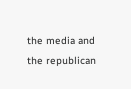the media and the republican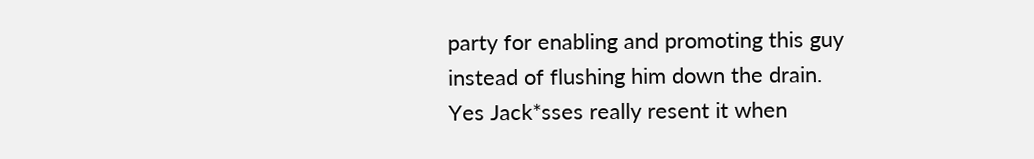party for enabling and promoting this guy instead of flushing him down the drain.
Yes Jack*sses really resent it when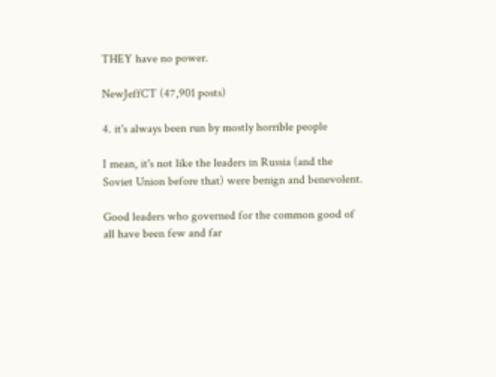THEY have no power.

NewJeffCT (47,901 posts)

4. it's always been run by mostly horrible people

I mean, it's not like the leaders in Russia (and the Soviet Union before that) were benign and benevolent.

Good leaders who governed for the common good of all have been few and far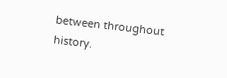between throughout history.